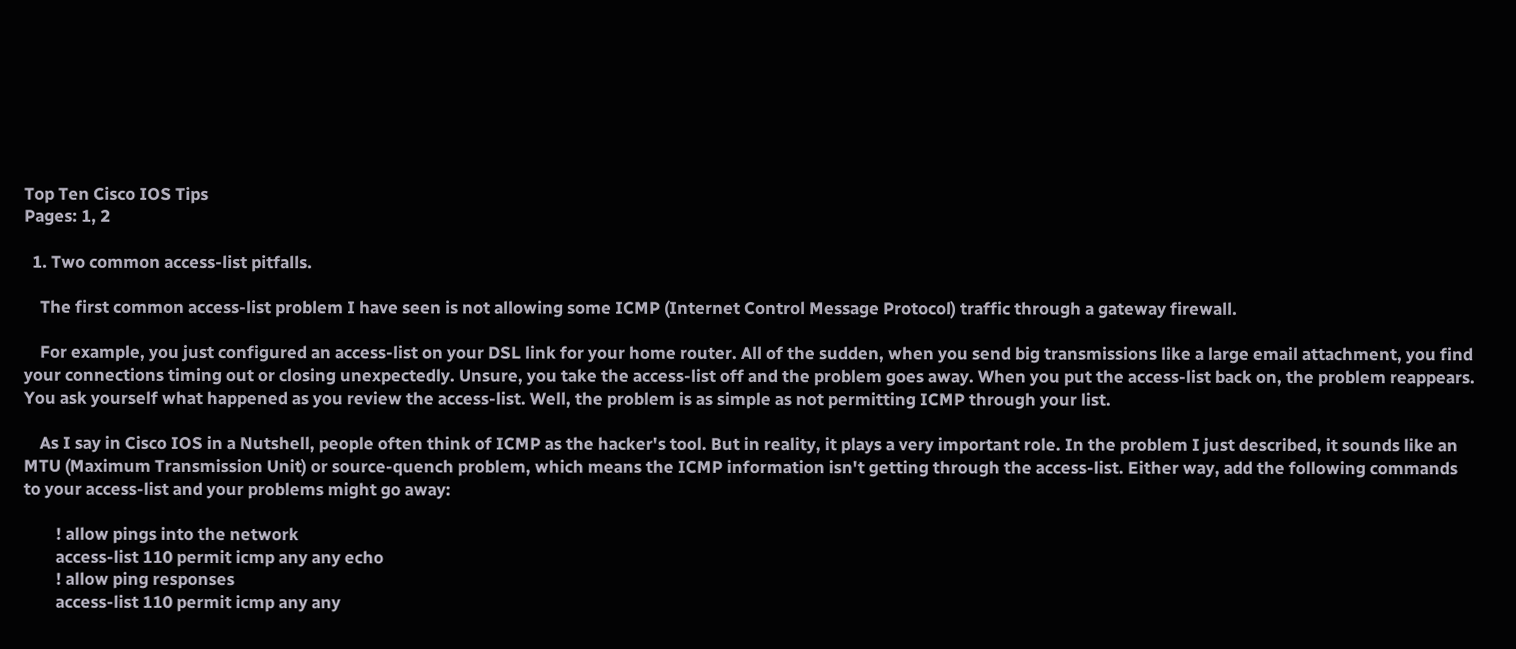Top Ten Cisco IOS Tips
Pages: 1, 2

  1. Two common access-list pitfalls.

    The first common access-list problem I have seen is not allowing some ICMP (Internet Control Message Protocol) traffic through a gateway firewall.

    For example, you just configured an access-list on your DSL link for your home router. All of the sudden, when you send big transmissions like a large email attachment, you find your connections timing out or closing unexpectedly. Unsure, you take the access-list off and the problem goes away. When you put the access-list back on, the problem reappears. You ask yourself what happened as you review the access-list. Well, the problem is as simple as not permitting ICMP through your list.

    As I say in Cisco IOS in a Nutshell, people often think of ICMP as the hacker's tool. But in reality, it plays a very important role. In the problem I just described, it sounds like an MTU (Maximum Transmission Unit) or source-quench problem, which means the ICMP information isn't getting through the access-list. Either way, add the following commands to your access-list and your problems might go away:

        ! allow pings into the network
        access-list 110 permit icmp any any echo
        ! allow ping responses
        access-list 110 permit icmp any any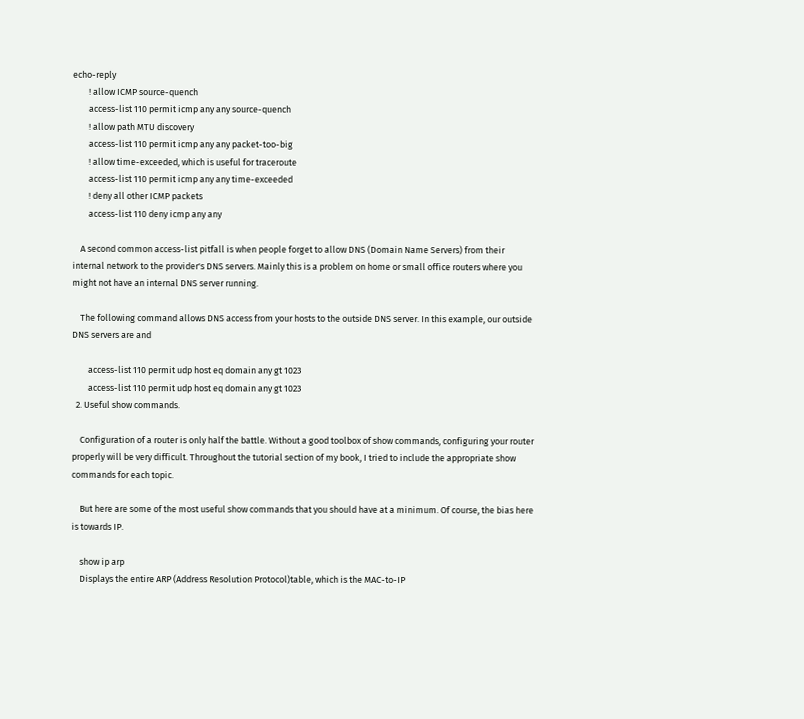echo-reply
        ! allow ICMP source-quench
        access-list 110 permit icmp any any source-quench
        ! allow path MTU discovery
        access-list 110 permit icmp any any packet-too-big
        ! allow time-exceeded, which is useful for traceroute
        access-list 110 permit icmp any any time-exceeded
        ! deny all other ICMP packets
        access-list 110 deny icmp any any

    A second common access-list pitfall is when people forget to allow DNS (Domain Name Servers) from their internal network to the provider's DNS servers. Mainly this is a problem on home or small office routers where you might not have an internal DNS server running.

    The following command allows DNS access from your hosts to the outside DNS server. In this example, our outside DNS servers are and

        access-list 110 permit udp host eq domain any gt 1023
        access-list 110 permit udp host eq domain any gt 1023
  2. Useful show commands.

    Configuration of a router is only half the battle. Without a good toolbox of show commands, configuring your router properly will be very difficult. Throughout the tutorial section of my book, I tried to include the appropriate show commands for each topic.

    But here are some of the most useful show commands that you should have at a minimum. Of course, the bias here is towards IP.

    show ip arp
    Displays the entire ARP (Address Resolution Protocol)table, which is the MAC-to-IP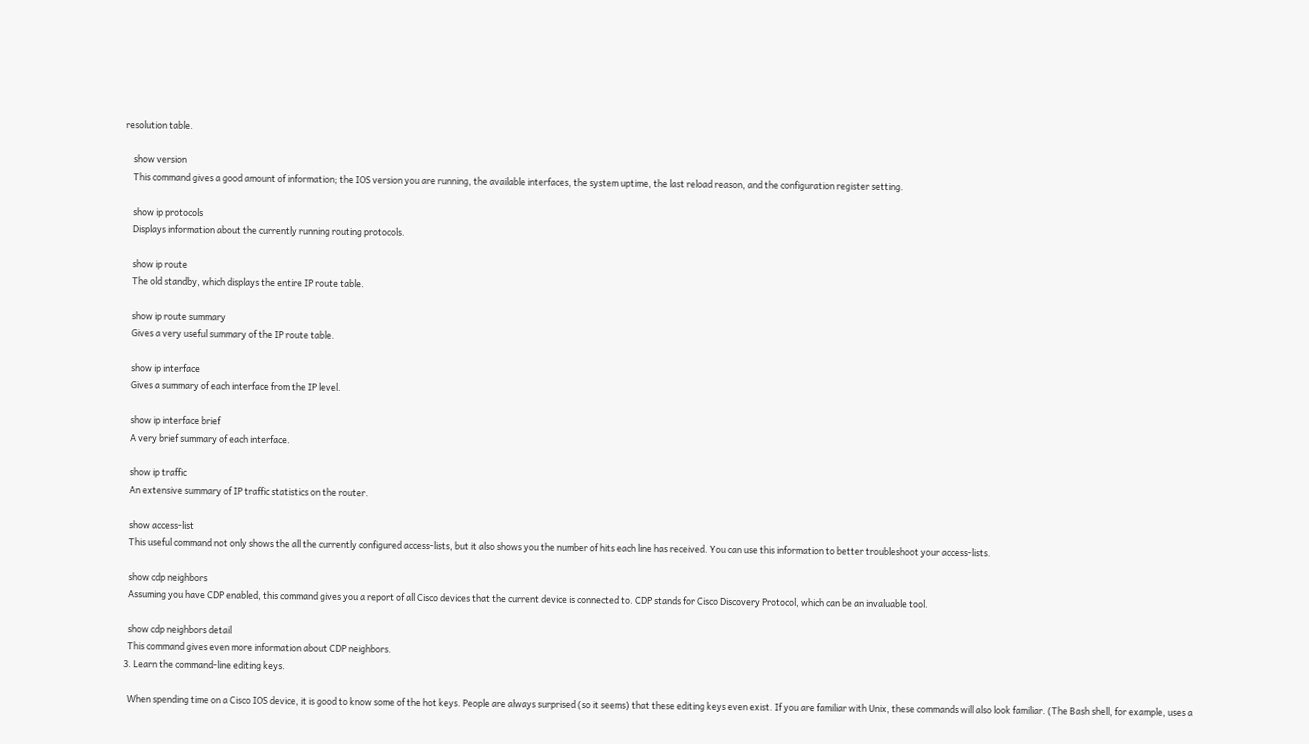resolution table.

    show version
    This command gives a good amount of information; the IOS version you are running, the available interfaces, the system uptime, the last reload reason, and the configuration register setting.

    show ip protocols
    Displays information about the currently running routing protocols.

    show ip route
    The old standby, which displays the entire IP route table.

    show ip route summary
    Gives a very useful summary of the IP route table.

    show ip interface
    Gives a summary of each interface from the IP level.

    show ip interface brief
    A very brief summary of each interface.

    show ip traffic
    An extensive summary of IP traffic statistics on the router.

    show access-list
    This useful command not only shows the all the currently configured access-lists, but it also shows you the number of hits each line has received. You can use this information to better troubleshoot your access-lists.

    show cdp neighbors
    Assuming you have CDP enabled, this command gives you a report of all Cisco devices that the current device is connected to. CDP stands for Cisco Discovery Protocol, which can be an invaluable tool.

    show cdp neighbors detail
    This command gives even more information about CDP neighbors.
  3. Learn the command-line editing keys.

    When spending time on a Cisco IOS device, it is good to know some of the hot keys. People are always surprised (so it seems) that these editing keys even exist. If you are familiar with Unix, these commands will also look familiar. (The Bash shell, for example, uses a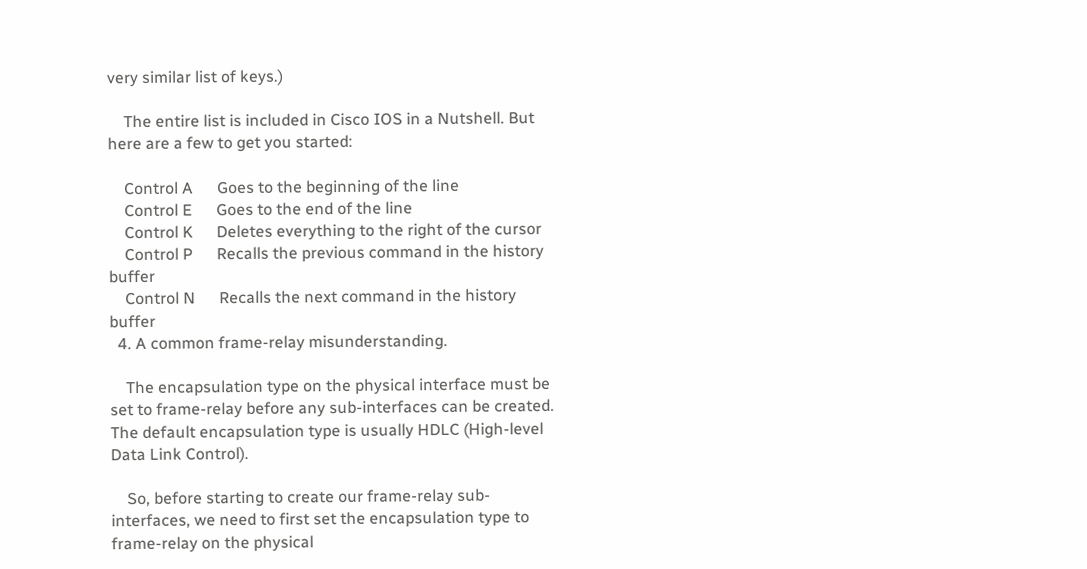very similar list of keys.)

    The entire list is included in Cisco IOS in a Nutshell. But here are a few to get you started:

    Control A      Goes to the beginning of the line
    Control E      Goes to the end of the line
    Control K      Deletes everything to the right of the cursor
    Control P      Recalls the previous command in the history buffer
    Control N      Recalls the next command in the history buffer
  4. A common frame-relay misunderstanding.

    The encapsulation type on the physical interface must be set to frame-relay before any sub-interfaces can be created. The default encapsulation type is usually HDLC (High-level Data Link Control).

    So, before starting to create our frame-relay sub-interfaces, we need to first set the encapsulation type to frame-relay on the physical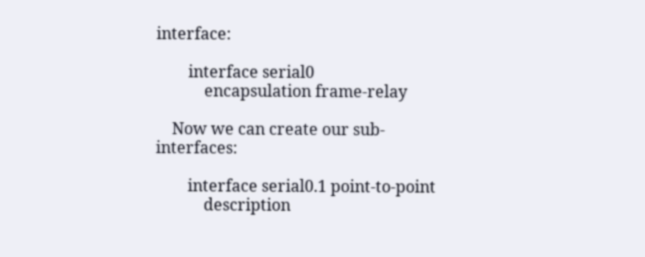interface:

        interface serial0
            encapsulation frame-relay

    Now we can create our sub-interfaces:

        interface serial0.1 point-to-point
            description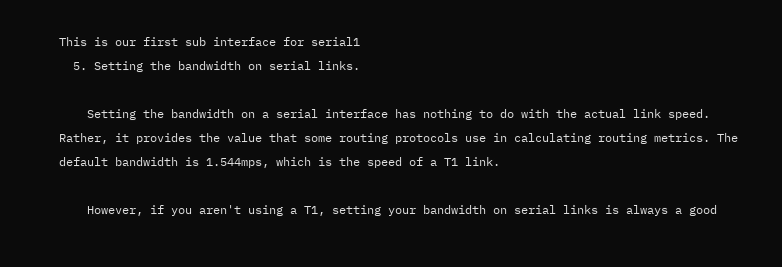This is our first sub interface for serial1
  5. Setting the bandwidth on serial links.

    Setting the bandwidth on a serial interface has nothing to do with the actual link speed. Rather, it provides the value that some routing protocols use in calculating routing metrics. The default bandwidth is 1.544mps, which is the speed of a T1 link.

    However, if you aren't using a T1, setting your bandwidth on serial links is always a good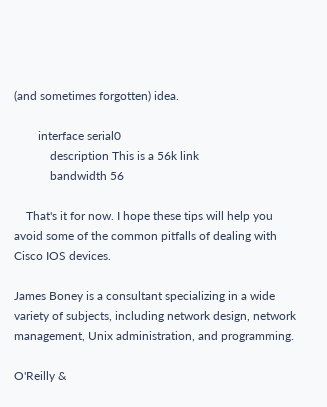(and sometimes forgotten) idea.

        interface serial0
            description This is a 56k link
            bandwidth 56

    That's it for now. I hope these tips will help you avoid some of the common pitfalls of dealing with Cisco IOS devices.

James Boney is a consultant specializing in a wide variety of subjects, including network design, network management, Unix administration, and programming.

O'Reilly &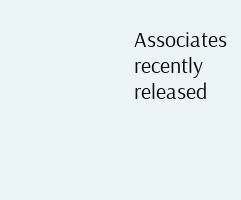Associates recently released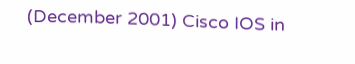(December 2001) Cisco IOS in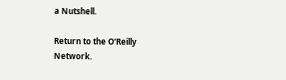a Nutshell.

Return to the O'Reilly Network.